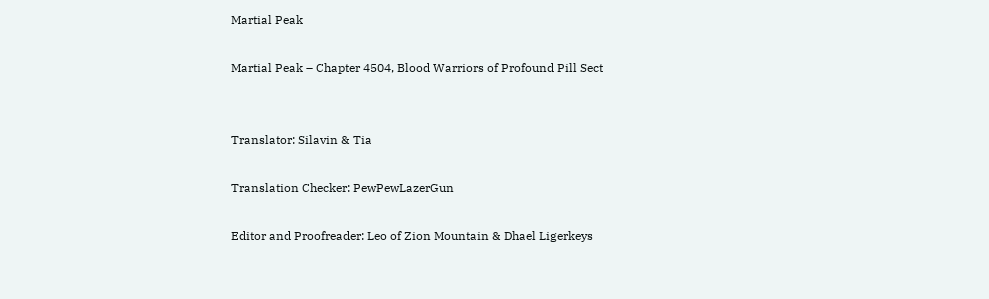Martial Peak

Martial Peak – Chapter 4504, Blood Warriors of Profound Pill Sect


Translator: Silavin & Tia

Translation Checker: PewPewLazerGun

Editor and Proofreader: Leo of Zion Mountain & Dhael Ligerkeys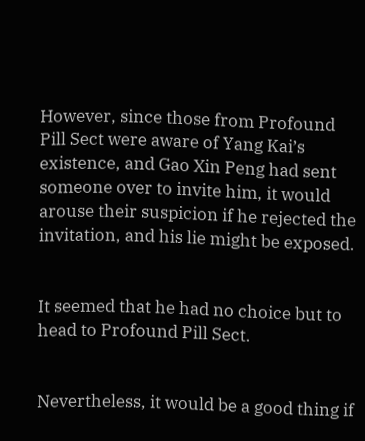However, since those from Profound Pill Sect were aware of Yang Kai’s existence, and Gao Xin Peng had sent someone over to invite him, it would arouse their suspicion if he rejected the invitation, and his lie might be exposed.


It seemed that he had no choice but to head to Profound Pill Sect.


Nevertheless, it would be a good thing if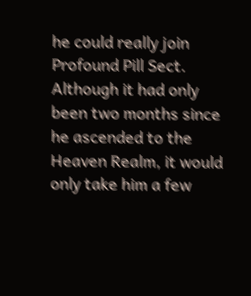he could really join Profound Pill Sect. Although it had only been two months since he ascended to the Heaven Realm, it would only take him a few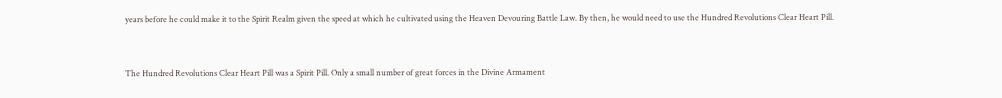years before he could make it to the Spirit Realm given the speed at which he cultivated using the Heaven Devouring Battle Law. By then, he would need to use the Hundred Revolutions Clear Heart Pill.


The Hundred Revolutions Clear Heart Pill was a Spirit Pill. Only a small number of great forces in the Divine Armament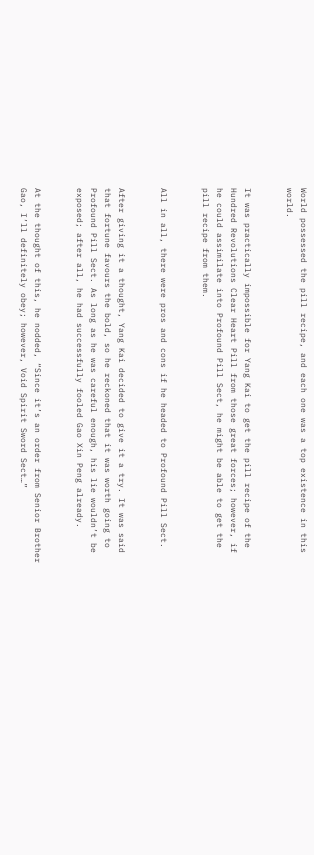World possessed the pill recipe, and each one was a top existence in this world.


It was practically impossible for Yang Kai to get the pill recipe of the Hundred Revolutions Clear Heart Pill from those great forces; however, if he could assimilate into Profound Pill Sect, he might be able to get the pill recipe from them.


All in all, there were pros and cons if he headed to Profound Pill Sect.


After giving it a thought, Yang Kai decided to give it a try. It was said that fortune favours the bold, so he reckoned that it was worth going to Profound Pill Sect. As long as he was careful enough, his lie wouldn’t be exposed; after all, he had successfully fooled Gao Xin Peng already.


At the thought of this, he nodded, “Since it’s an order from Senior Brother Gao, I’ll definitely obey; however, Void Spirit Sword Sect…”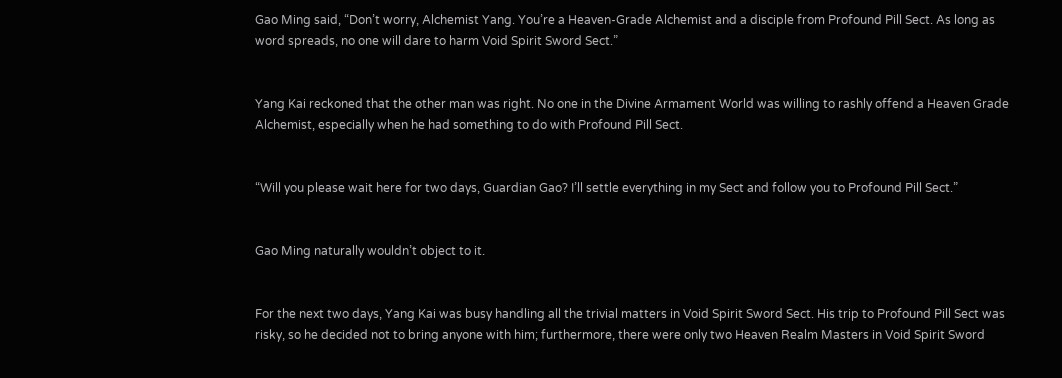Gao Ming said, “Don’t worry, Alchemist Yang. You’re a Heaven-Grade Alchemist and a disciple from Profound Pill Sect. As long as word spreads, no one will dare to harm Void Spirit Sword Sect.”


Yang Kai reckoned that the other man was right. No one in the Divine Armament World was willing to rashly offend a Heaven Grade Alchemist, especially when he had something to do with Profound Pill Sect.


“Will you please wait here for two days, Guardian Gao? I’ll settle everything in my Sect and follow you to Profound Pill Sect.”


Gao Ming naturally wouldn’t object to it.


For the next two days, Yang Kai was busy handling all the trivial matters in Void Spirit Sword Sect. His trip to Profound Pill Sect was risky, so he decided not to bring anyone with him; furthermore, there were only two Heaven Realm Masters in Void Spirit Sword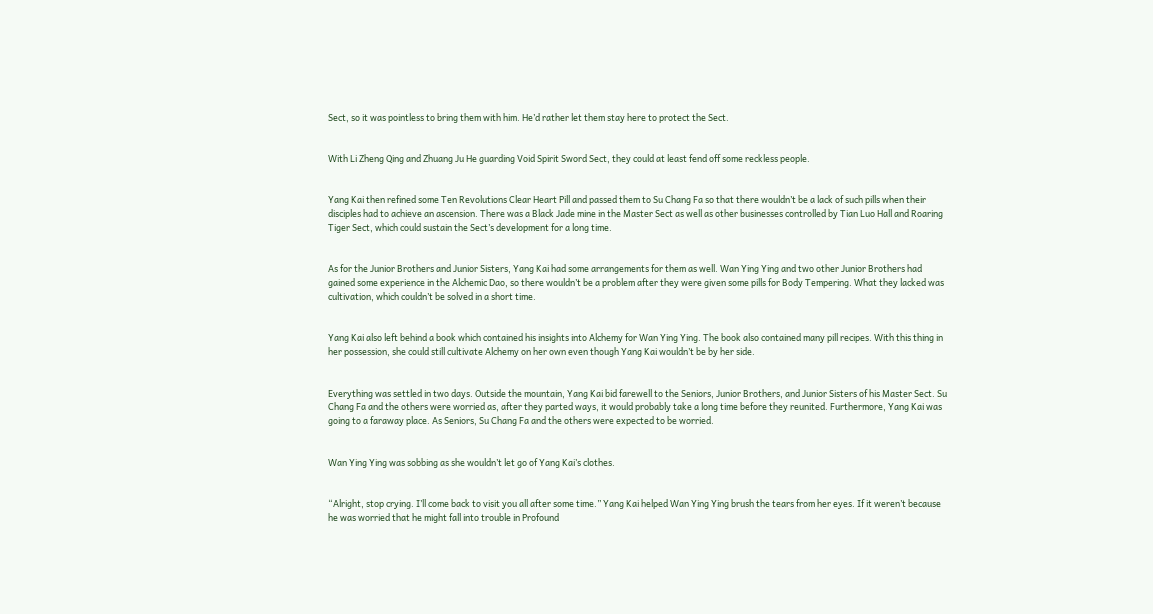Sect, so it was pointless to bring them with him. He’d rather let them stay here to protect the Sect.


With Li Zheng Qing and Zhuang Ju He guarding Void Spirit Sword Sect, they could at least fend off some reckless people.


Yang Kai then refined some Ten Revolutions Clear Heart Pill and passed them to Su Chang Fa so that there wouldn’t be a lack of such pills when their disciples had to achieve an ascension. There was a Black Jade mine in the Master Sect as well as other businesses controlled by Tian Luo Hall and Roaring Tiger Sect, which could sustain the Sect’s development for a long time.


As for the Junior Brothers and Junior Sisters, Yang Kai had some arrangements for them as well. Wan Ying Ying and two other Junior Brothers had gained some experience in the Alchemic Dao, so there wouldn’t be a problem after they were given some pills for Body Tempering. What they lacked was cultivation, which couldn’t be solved in a short time.


Yang Kai also left behind a book which contained his insights into Alchemy for Wan Ying Ying. The book also contained many pill recipes. With this thing in her possession, she could still cultivate Alchemy on her own even though Yang Kai wouldn’t be by her side.


Everything was settled in two days. Outside the mountain, Yang Kai bid farewell to the Seniors, Junior Brothers, and Junior Sisters of his Master Sect. Su Chang Fa and the others were worried as, after they parted ways, it would probably take a long time before they reunited. Furthermore, Yang Kai was going to a faraway place. As Seniors, Su Chang Fa and the others were expected to be worried.


Wan Ying Ying was sobbing as she wouldn’t let go of Yang Kai’s clothes.


“Alright, stop crying. I’ll come back to visit you all after some time.” Yang Kai helped Wan Ying Ying brush the tears from her eyes. If it weren’t because he was worried that he might fall into trouble in Profound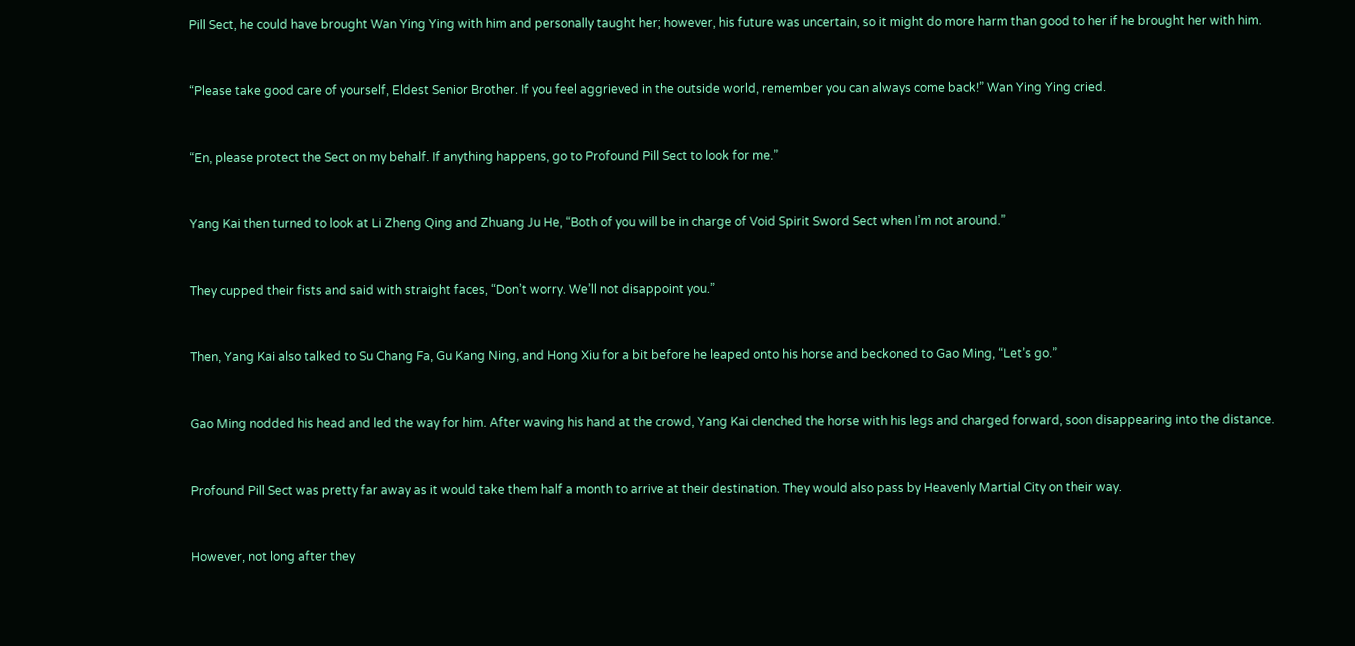Pill Sect, he could have brought Wan Ying Ying with him and personally taught her; however, his future was uncertain, so it might do more harm than good to her if he brought her with him.


“Please take good care of yourself, Eldest Senior Brother. If you feel aggrieved in the outside world, remember you can always come back!” Wan Ying Ying cried.


“En, please protect the Sect on my behalf. If anything happens, go to Profound Pill Sect to look for me.”


Yang Kai then turned to look at Li Zheng Qing and Zhuang Ju He, “Both of you will be in charge of Void Spirit Sword Sect when I’m not around.”


They cupped their fists and said with straight faces, “Don’t worry. We’ll not disappoint you.”


Then, Yang Kai also talked to Su Chang Fa, Gu Kang Ning, and Hong Xiu for a bit before he leaped onto his horse and beckoned to Gao Ming, “Let’s go.”


Gao Ming nodded his head and led the way for him. After waving his hand at the crowd, Yang Kai clenched the horse with his legs and charged forward, soon disappearing into the distance.


Profound Pill Sect was pretty far away as it would take them half a month to arrive at their destination. They would also pass by Heavenly Martial City on their way.


However, not long after they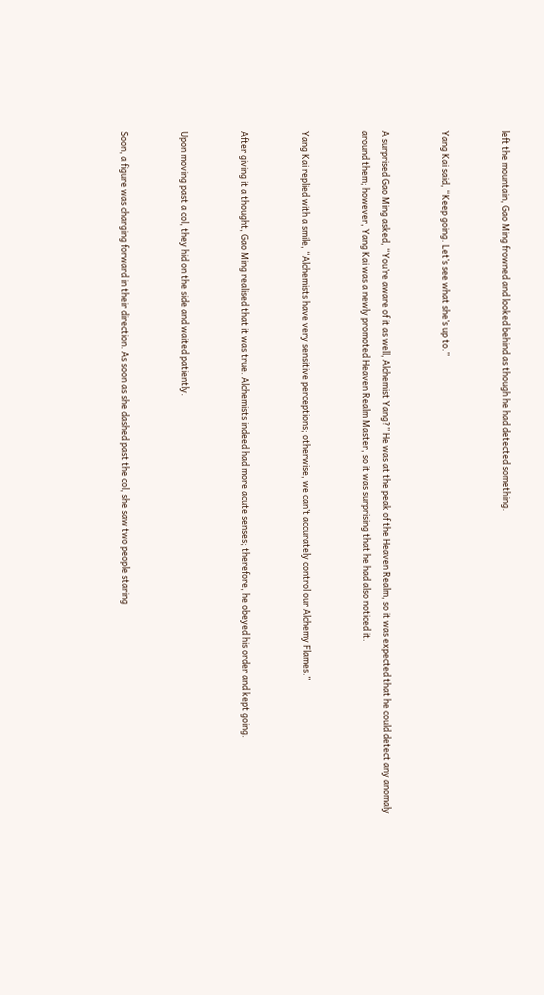left the mountain, Gao Ming frowned and looked behind as though he had detected something.


Yang Kai said, “Keep going. Let’s see what she’s up to.”


A surprised Gao Ming asked, “You’re aware of it as well, Alchemist Yang?” He was at the peak of the Heaven Realm, so it was expected that he could detect any anomaly around them; however, Yang Kai was a newly promoted Heaven Realm Master, so it was surprising that he had also noticed it.


Yang Kai replied with a smile, “Alchemists have very sensitive perceptions; otherwise, we can’t accurately control our Alchemy Flames.”


After giving it a thought, Gao Ming realised that it was true. Alchemists indeed had more acute senses; therefore, he obeyed his order and kept going.


Upon moving past a col, they hid on the side and waited patiently.


Soon, a figure was charging forward in their direction. As soon as she dashed past the col, she saw two people staring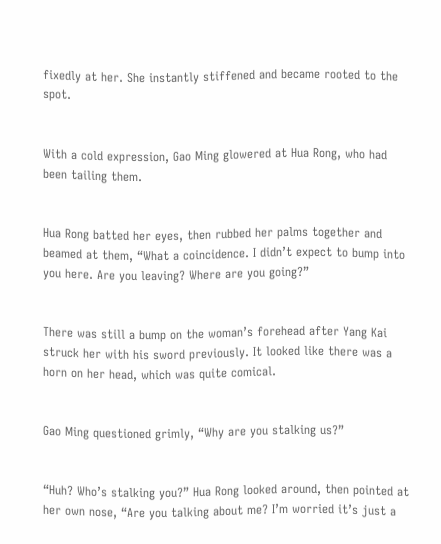fixedly at her. She instantly stiffened and became rooted to the spot.


With a cold expression, Gao Ming glowered at Hua Rong, who had been tailing them.


Hua Rong batted her eyes, then rubbed her palms together and beamed at them, “What a coincidence. I didn’t expect to bump into you here. Are you leaving? Where are you going?”


There was still a bump on the woman’s forehead after Yang Kai struck her with his sword previously. It looked like there was a horn on her head, which was quite comical.


Gao Ming questioned grimly, “Why are you stalking us?”


“Huh? Who’s stalking you?” Hua Rong looked around, then pointed at her own nose, “Are you talking about me? I’m worried it’s just a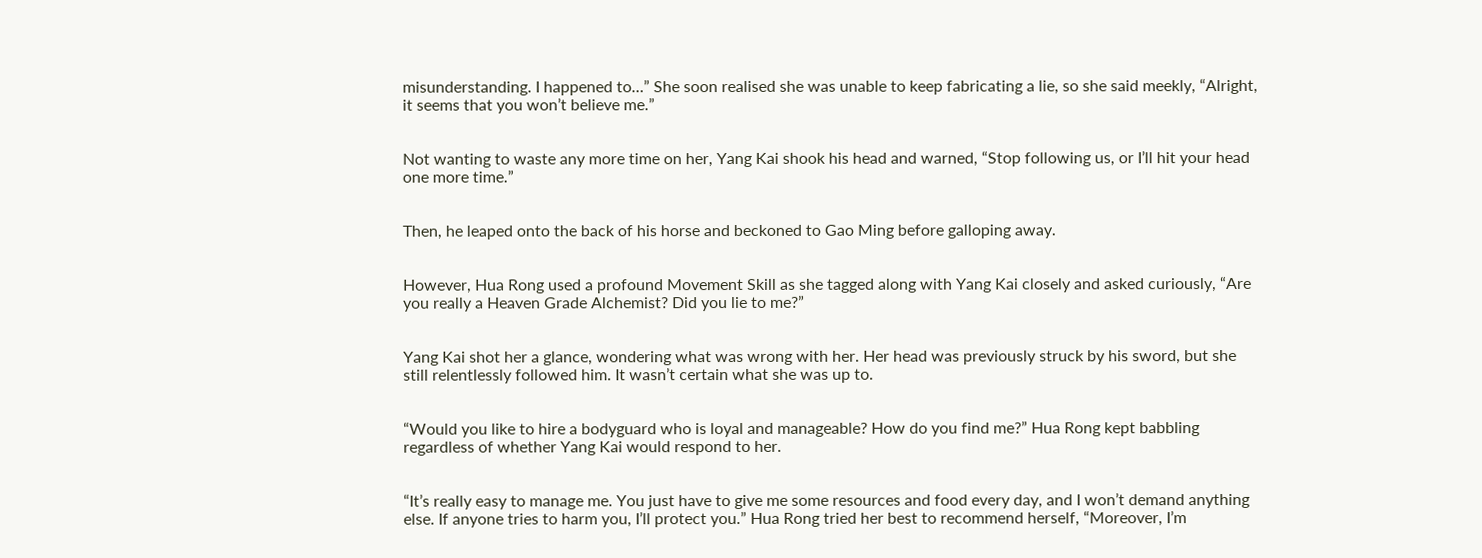misunderstanding. I happened to…” She soon realised she was unable to keep fabricating a lie, so she said meekly, “Alright, it seems that you won’t believe me.”


Not wanting to waste any more time on her, Yang Kai shook his head and warned, “Stop following us, or I’ll hit your head one more time.”


Then, he leaped onto the back of his horse and beckoned to Gao Ming before galloping away.


However, Hua Rong used a profound Movement Skill as she tagged along with Yang Kai closely and asked curiously, “Are you really a Heaven Grade Alchemist? Did you lie to me?”


Yang Kai shot her a glance, wondering what was wrong with her. Her head was previously struck by his sword, but she still relentlessly followed him. It wasn’t certain what she was up to.


“Would you like to hire a bodyguard who is loyal and manageable? How do you find me?” Hua Rong kept babbling regardless of whether Yang Kai would respond to her.


“It’s really easy to manage me. You just have to give me some resources and food every day, and I won’t demand anything else. If anyone tries to harm you, I’ll protect you.” Hua Rong tried her best to recommend herself, “Moreover, I’m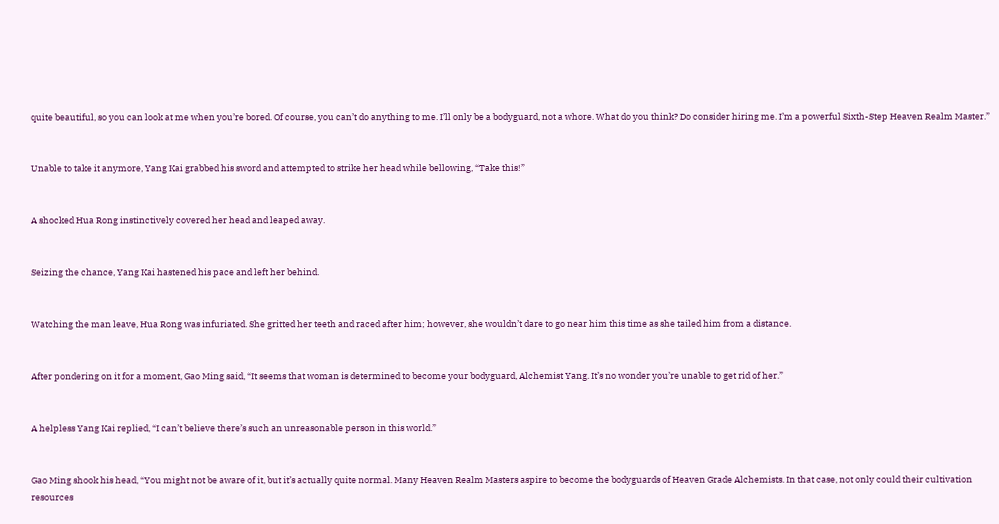quite beautiful, so you can look at me when you’re bored. Of course, you can’t do anything to me. I’ll only be a bodyguard, not a whore. What do you think? Do consider hiring me. I’m a powerful Sixth-Step Heaven Realm Master.”


Unable to take it anymore, Yang Kai grabbed his sword and attempted to strike her head while bellowing, “Take this!”


A shocked Hua Rong instinctively covered her head and leaped away.


Seizing the chance, Yang Kai hastened his pace and left her behind.


Watching the man leave, Hua Rong was infuriated. She gritted her teeth and raced after him; however, she wouldn’t dare to go near him this time as she tailed him from a distance.


After pondering on it for a moment, Gao Ming said, “It seems that woman is determined to become your bodyguard, Alchemist Yang. It’s no wonder you’re unable to get rid of her.”


A helpless Yang Kai replied, “I can’t believe there’s such an unreasonable person in this world.”


Gao Ming shook his head, “You might not be aware of it, but it’s actually quite normal. Many Heaven Realm Masters aspire to become the bodyguards of Heaven Grade Alchemists. In that case, not only could their cultivation resources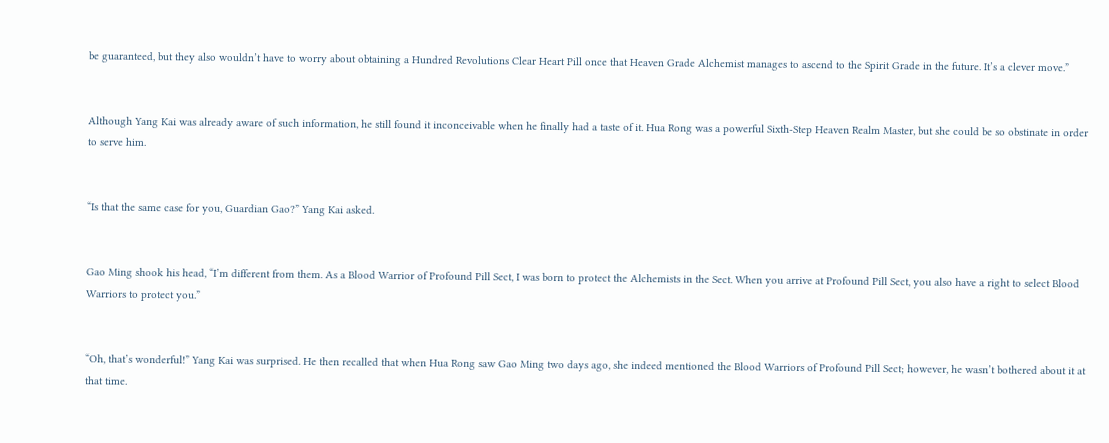be guaranteed, but they also wouldn’t have to worry about obtaining a Hundred Revolutions Clear Heart Pill once that Heaven Grade Alchemist manages to ascend to the Spirit Grade in the future. It’s a clever move.”


Although Yang Kai was already aware of such information, he still found it inconceivable when he finally had a taste of it. Hua Rong was a powerful Sixth-Step Heaven Realm Master, but she could be so obstinate in order to serve him.


“Is that the same case for you, Guardian Gao?” Yang Kai asked.


Gao Ming shook his head, “I’m different from them. As a Blood Warrior of Profound Pill Sect, I was born to protect the Alchemists in the Sect. When you arrive at Profound Pill Sect, you also have a right to select Blood Warriors to protect you.”


“Oh, that’s wonderful!” Yang Kai was surprised. He then recalled that when Hua Rong saw Gao Ming two days ago, she indeed mentioned the Blood Warriors of Profound Pill Sect; however, he wasn’t bothered about it at that time.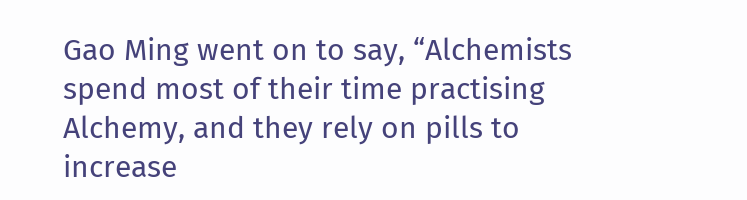Gao Ming went on to say, “Alchemists spend most of their time practising Alchemy, and they rely on pills to increase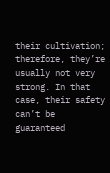their cultivation; therefore, they’re usually not very strong. In that case, their safety can’t be guaranteed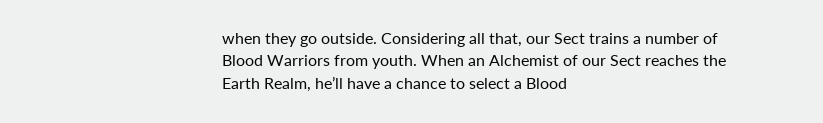when they go outside. Considering all that, our Sect trains a number of Blood Warriors from youth. When an Alchemist of our Sect reaches the Earth Realm, he’ll have a chance to select a Blood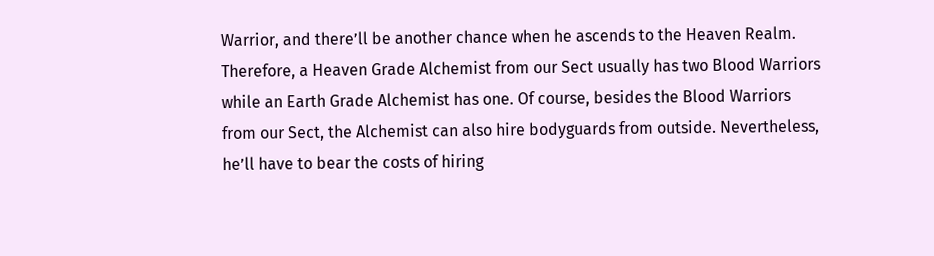Warrior, and there’ll be another chance when he ascends to the Heaven Realm. Therefore, a Heaven Grade Alchemist from our Sect usually has two Blood Warriors while an Earth Grade Alchemist has one. Of course, besides the Blood Warriors from our Sect, the Alchemist can also hire bodyguards from outside. Nevertheless, he’ll have to bear the costs of hiring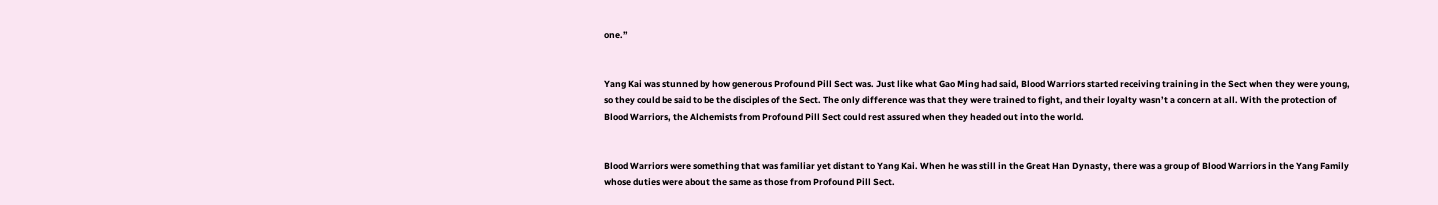one.”


Yang Kai was stunned by how generous Profound Pill Sect was. Just like what Gao Ming had said, Blood Warriors started receiving training in the Sect when they were young, so they could be said to be the disciples of the Sect. The only difference was that they were trained to fight, and their loyalty wasn’t a concern at all. With the protection of Blood Warriors, the Alchemists from Profound Pill Sect could rest assured when they headed out into the world.


Blood Warriors were something that was familiar yet distant to Yang Kai. When he was still in the Great Han Dynasty, there was a group of Blood Warriors in the Yang Family whose duties were about the same as those from Profound Pill Sect.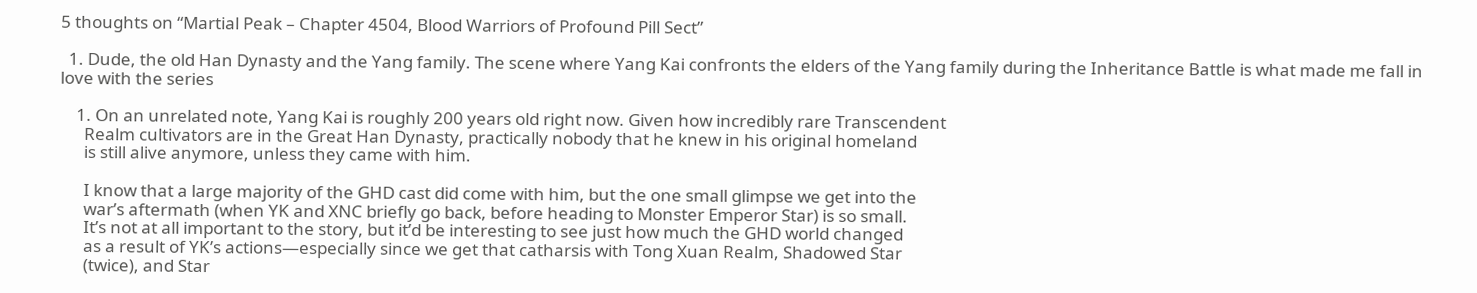5 thoughts on “Martial Peak – Chapter 4504, Blood Warriors of Profound Pill Sect”

  1. Dude, the old Han Dynasty and the Yang family. The scene where Yang Kai confronts the elders of the Yang family during the Inheritance Battle is what made me fall in love with the series

    1. On an unrelated note, Yang Kai is roughly 200 years old right now. Given how incredibly rare Transcendent
      Realm cultivators are in the Great Han Dynasty, practically nobody that he knew in his original homeland
      is still alive anymore, unless they came with him.

      I know that a large majority of the GHD cast did come with him, but the one small glimpse we get into the
      war’s aftermath (when YK and XNC briefly go back, before heading to Monster Emperor Star) is so small.
      It’s not at all important to the story, but it’d be interesting to see just how much the GHD world changed
      as a result of YK’s actions—especially since we get that catharsis with Tong Xuan Realm, Shadowed Star
      (twice), and Star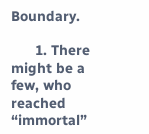Boundary.

      1. There might be a few, who reached “immortal”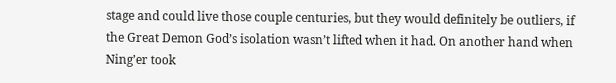stage and could live those couple centuries, but they would definitely be outliers, if the Great Demon God’s isolation wasn’t lifted when it had. On another hand when Ning’er took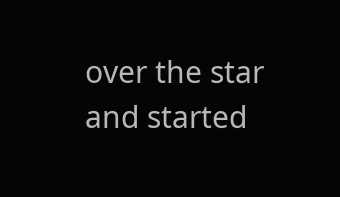over the star and started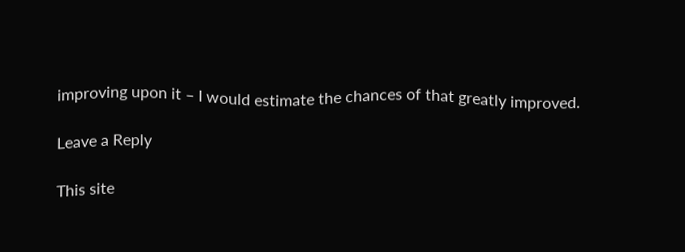improving upon it – I would estimate the chances of that greatly improved.

Leave a Reply

This site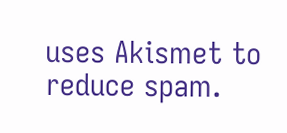uses Akismet to reduce spam.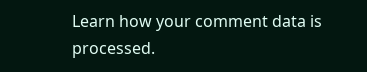Learn how your comment data is processed.